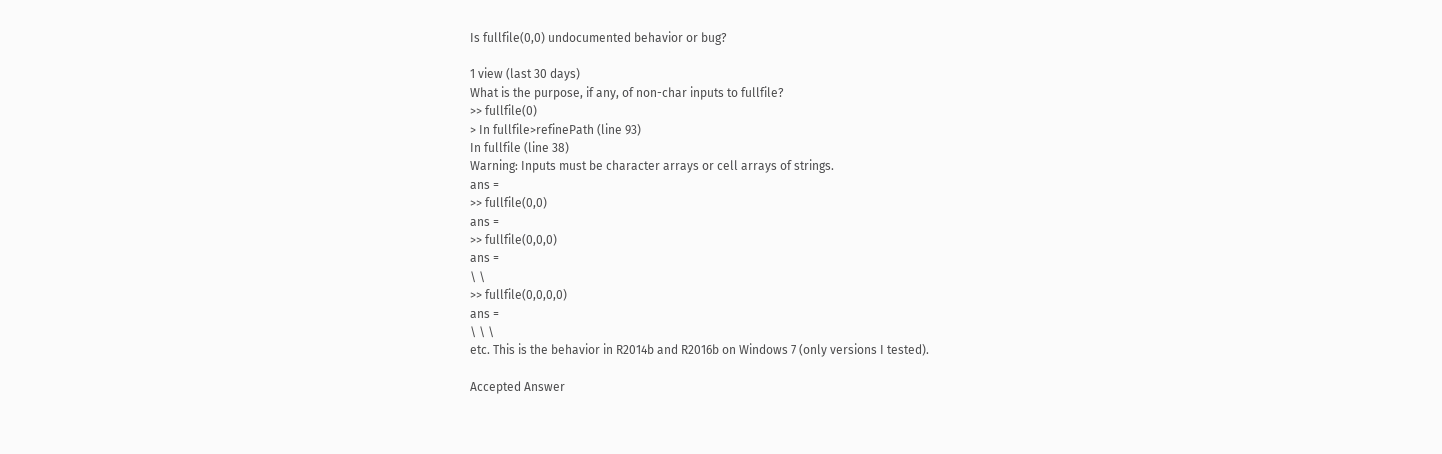Is fullfile(0,0) undocumented behavior or bug?

1 view (last 30 days)
What is the purpose, if any, of non-char inputs to fullfile?
>> fullfile(0)
> In fullfile>refinePath (line 93)
In fullfile (line 38)
Warning: Inputs must be character arrays or cell arrays of strings.
ans =
>> fullfile(0,0)
ans =
>> fullfile(0,0,0)
ans =
\ \
>> fullfile(0,0,0,0)
ans =
\ \ \
etc. This is the behavior in R2014b and R2016b on Windows 7 (only versions I tested).

Accepted Answer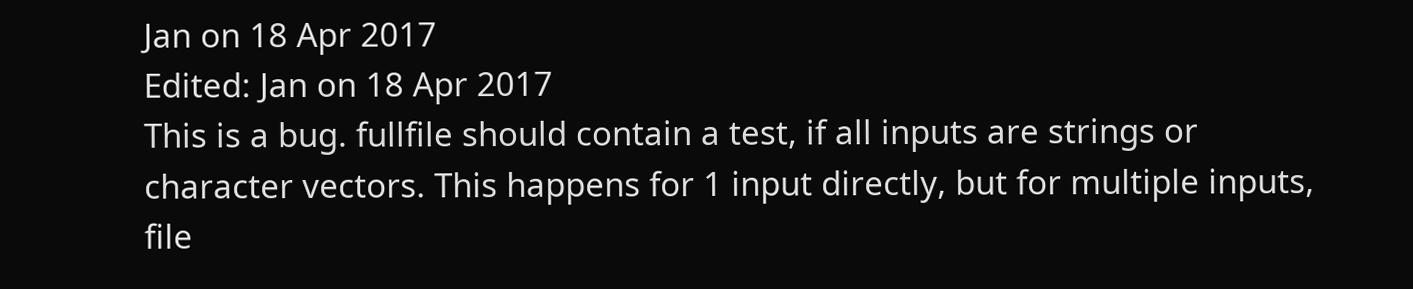Jan on 18 Apr 2017
Edited: Jan on 18 Apr 2017
This is a bug. fullfile should contain a test, if all inputs are strings or character vectors. This happens for 1 input directly, but for multiple inputs, file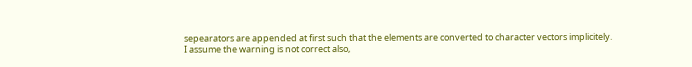sepearators are appended at first such that the elements are converted to character vectors implicitely.
I assume the warning is not correct also,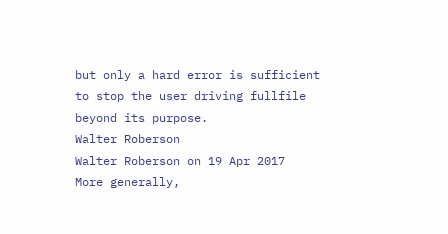but only a hard error is sufficient to stop the user driving fullfile beyond its purpose.
Walter Roberson
Walter Roberson on 19 Apr 2017
More generally,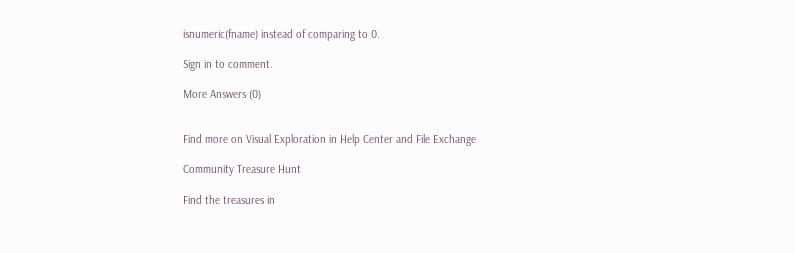isnumeric(fname) instead of comparing to 0.

Sign in to comment.

More Answers (0)


Find more on Visual Exploration in Help Center and File Exchange

Community Treasure Hunt

Find the treasures in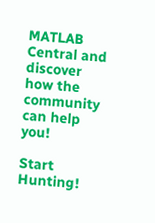MATLAB Central and discover how the community can help you!

Start Hunting!